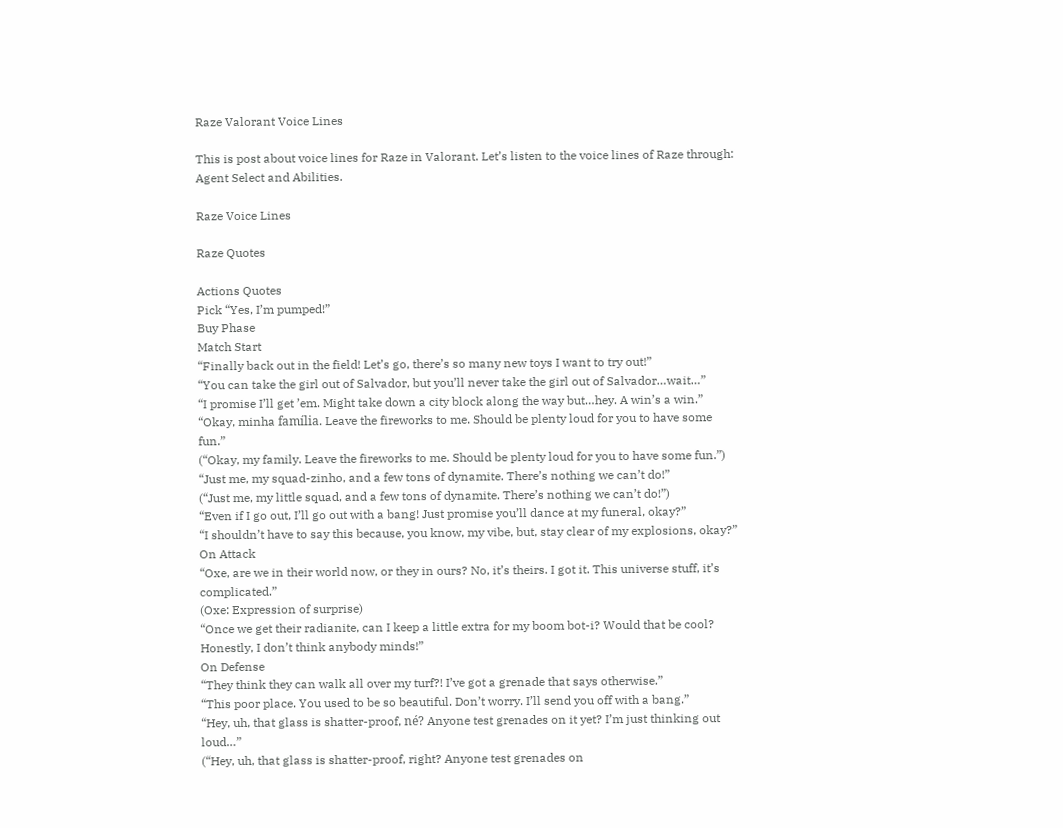Raze Valorant Voice Lines

This is post about voice lines for Raze in Valorant. Let’s listen to the voice lines of Raze through: Agent Select and Abilities.

Raze Voice Lines

Raze Quotes

Actions Quotes
Pick “Yes, I’m pumped!”
Buy Phase
Match Start
“Finally back out in the field! Let’s go, there’s so many new toys I want to try out!”
“You can take the girl out of Salvador, but you’ll never take the girl out of Salvador…wait…”
“I promise I’ll get ’em. Might take down a city block along the way but…hey. A win’s a win.”
“Okay, minha família. Leave the fireworks to me. Should be plenty loud for you to have some fun.”
(“Okay, my family. Leave the fireworks to me. Should be plenty loud for you to have some fun.”)
“Just me, my squad-zinho, and a few tons of dynamite. There’s nothing we can’t do!”
(“Just me, my little squad, and a few tons of dynamite. There’s nothing we can’t do!”)
“Even if I go out, I’ll go out with a bang! Just promise you’ll dance at my funeral, okay?”
“I shouldn’t have to say this because, you know, my vibe, but, stay clear of my explosions, okay?”
On Attack
“Oxe, are we in their world now, or they in ours? No, it’s theirs. I got it. This universe stuff, it’s complicated.”
(Oxe: Expression of surprise)
“Once we get their radianite, can I keep a little extra for my boom bot-i? Would that be cool? Honestly, I don’t think anybody minds!”
On Defense
“They think they can walk all over my turf?! I’ve got a grenade that says otherwise.”
“This poor place. You used to be so beautiful. Don’t worry. I’ll send you off with a bang.”
“Hey, uh, that glass is shatter-proof, né? Anyone test grenades on it yet? I’m just thinking out loud…”
(“Hey, uh, that glass is shatter-proof, right? Anyone test grenades on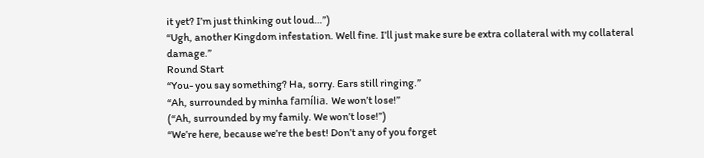it yet? I’m just thinking out loud…”)
“Ugh, another Kingdom infestation. Well fine. I’ll just make sure be extra collateral with my collateral damage.”
Round Start
“You- you say something? Ha, sorry. Ears still ringing.”
“Ah, surrounded by minha família. We won’t lose!”
(“Ah, surrounded by my family. We won’t lose!”)
“We’re here, because we’re the best! Don’t any of you forget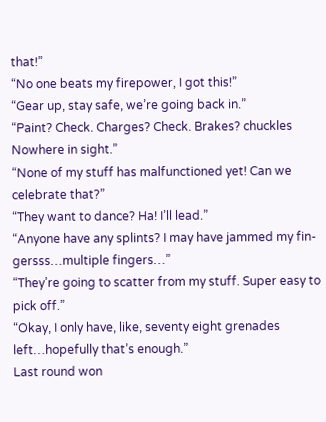that!”
“No one beats my firepower, I got this!”
“Gear up, stay safe, we’re going back in.”
“Paint? Check. Charges? Check. Brakes? chuckles Nowhere in sight.”
“None of my stuff has malfunctioned yet! Can we celebrate that?”
“They want to dance? Ha! I’ll lead.”
“Anyone have any splints? I may have jammed my fin-gersss…multiple fingers…”
“They’re going to scatter from my stuff. Super easy to pick off.”
“Okay, I only have, like, seventy eight grenades left…hopefully that’s enough.”
Last round won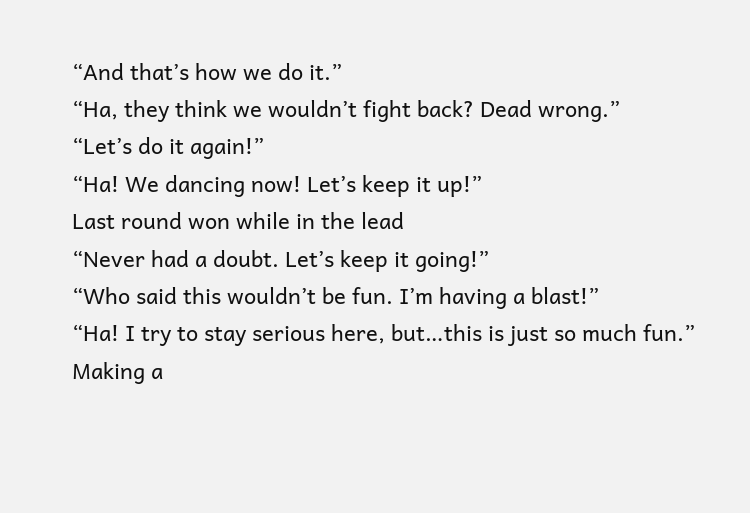“And that’s how we do it.”
“Ha, they think we wouldn’t fight back? Dead wrong.”
“Let’s do it again!”
“Ha! We dancing now! Let’s keep it up!”
Last round won while in the lead
“Never had a doubt. Let’s keep it going!”
“Who said this wouldn’t be fun. I’m having a blast!”
“Ha! I try to stay serious here, but…this is just so much fun.”
Making a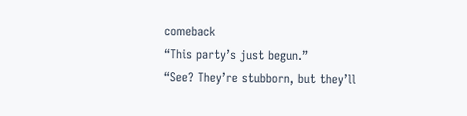comeback
“This party’s just begun.”
“See? They’re stubborn, but they’ll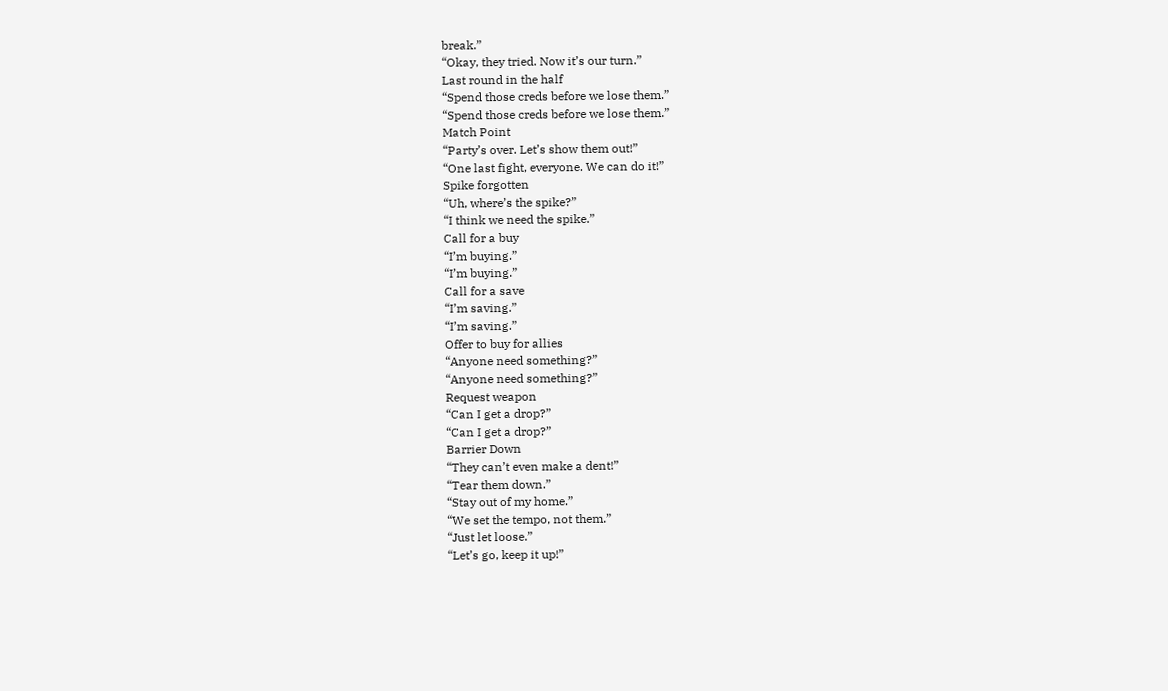break.”
“Okay, they tried. Now it’s our turn.”
Last round in the half
“Spend those creds before we lose them.”
“Spend those creds before we lose them.”
Match Point
“Party’s over. Let’s show them out!”
“One last fight, everyone. We can do it!”
Spike forgotten
“Uh, where’s the spike?”
“I think we need the spike.”
Call for a buy
“I’m buying.”
“I’m buying.”
Call for a save
“I’m saving.”
“I’m saving.”
Offer to buy for allies
“Anyone need something?”
“Anyone need something?”
Request weapon
“Can I get a drop?”
“Can I get a drop?”
Barrier Down
“They can’t even make a dent!”
“Tear them down.”
“Stay out of my home.”
“We set the tempo, not them.”
“Just let loose.”
“Let’s go, keep it up!”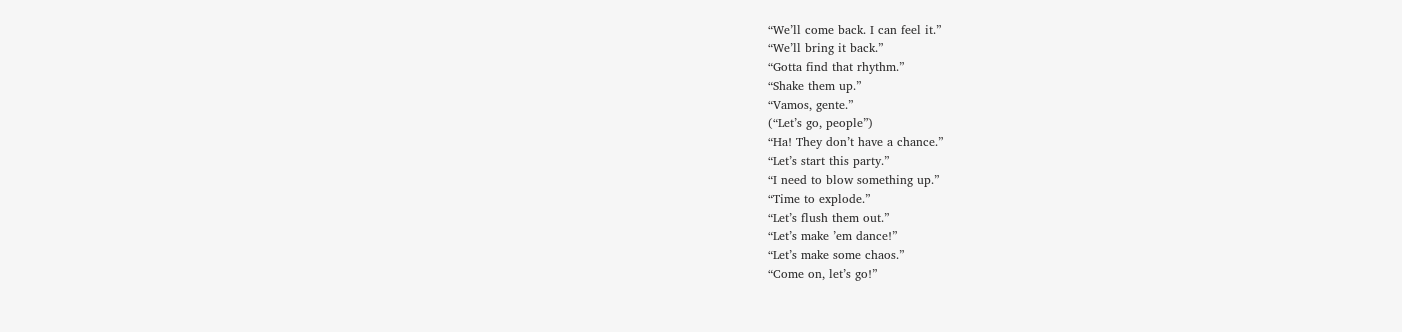“We’ll come back. I can feel it.”
“We’ll bring it back.”
“Gotta find that rhythm.”
“Shake them up.”
“Vamos, gente.”
(“Let’s go, people”)
“Ha! They don’t have a chance.”
“Let’s start this party.”
“I need to blow something up.”
“Time to explode.”
“Let’s flush them out.”
“Let’s make ’em dance!”
“Let’s make some chaos.”
“Come on, let’s go!”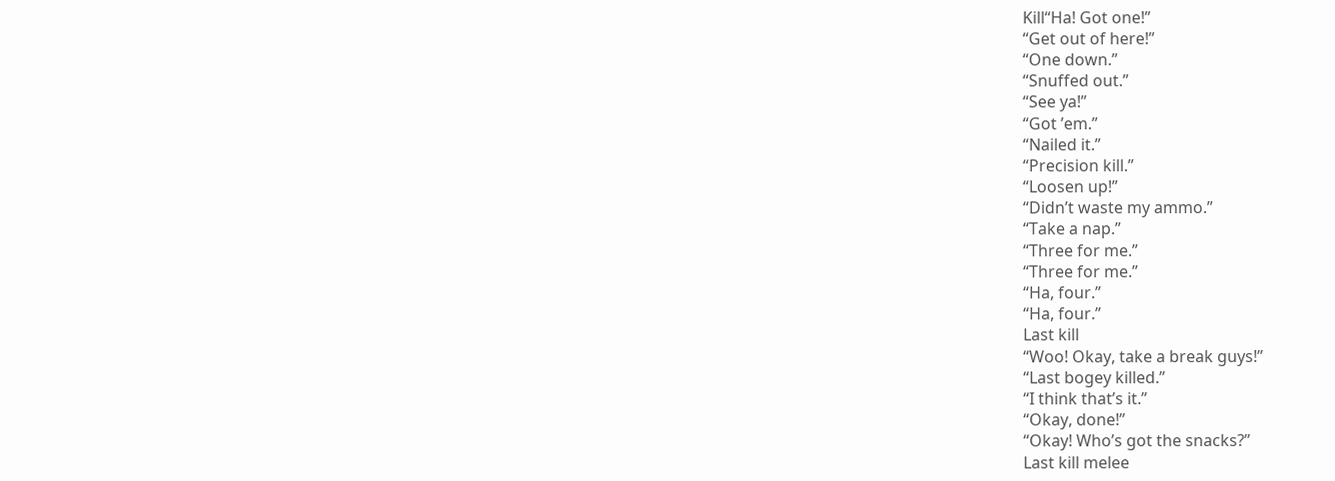Kill“Ha! Got one!”
“Get out of here!”
“One down.”
“Snuffed out.”
“See ya!”
“Got ’em.”
“Nailed it.”
“Precision kill.”
“Loosen up!”
“Didn’t waste my ammo.”
“Take a nap.”
“Three for me.”
“Three for me.”
“Ha, four.”
“Ha, four.”
Last kill
“Woo! Okay, take a break guys!”
“Last bogey killed.”
“I think that’s it.”
“Okay, done!”
“Okay! Who’s got the snacks?”
Last kill melee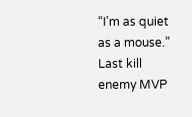“I’m as quiet as a mouse.”
Last kill enemy MVP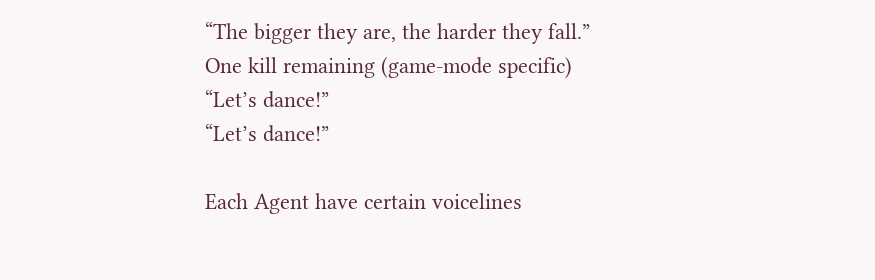“The bigger they are, the harder they fall.”
One kill remaining (game-mode specific)
“Let’s dance!”
“Let’s dance!”

Each Agent have certain voicelines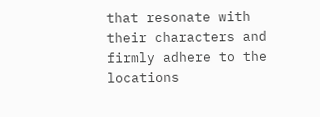that resonate with their characters and firmly adhere to the locations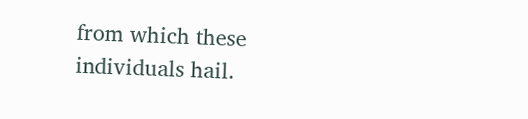from which these individuals hail.